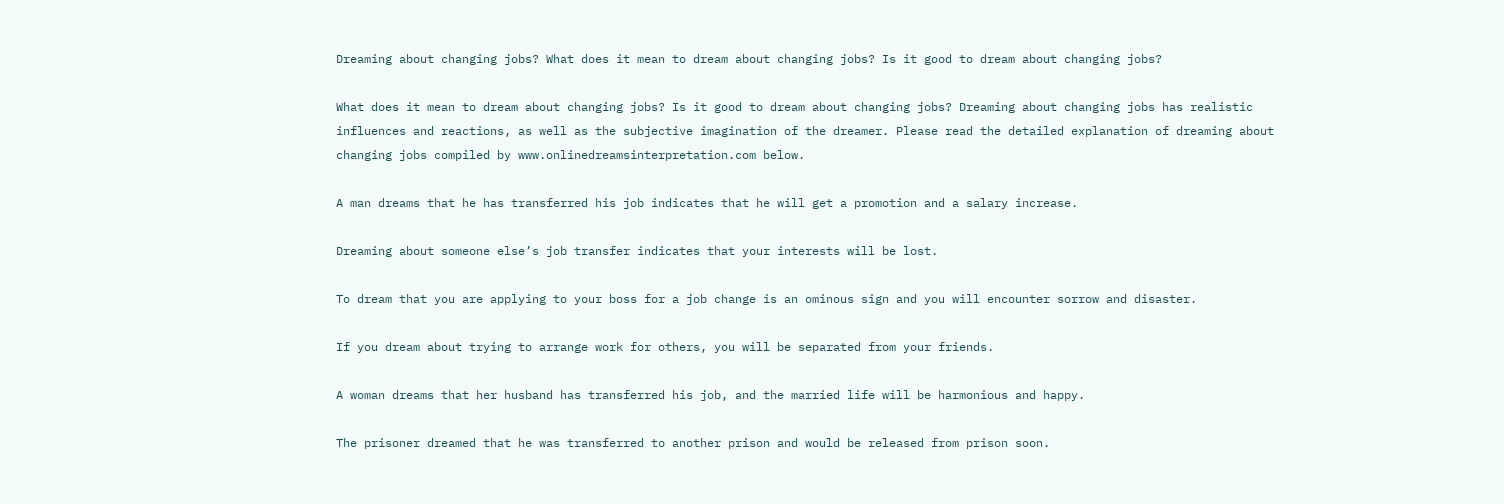Dreaming about changing jobs? What does it mean to dream about changing jobs? Is it good to dream about changing jobs?

What does it mean to dream about changing jobs? Is it good to dream about changing jobs? Dreaming about changing jobs has realistic influences and reactions, as well as the subjective imagination of the dreamer. Please read the detailed explanation of dreaming about changing jobs compiled by www.onlinedreamsinterpretation.com below.

A man dreams that he has transferred his job indicates that he will get a promotion and a salary increase.

Dreaming about someone else’s job transfer indicates that your interests will be lost.

To dream that you are applying to your boss for a job change is an ominous sign and you will encounter sorrow and disaster.

If you dream about trying to arrange work for others, you will be separated from your friends.

A woman dreams that her husband has transferred his job, and the married life will be harmonious and happy.

The prisoner dreamed that he was transferred to another prison and would be released from prison soon.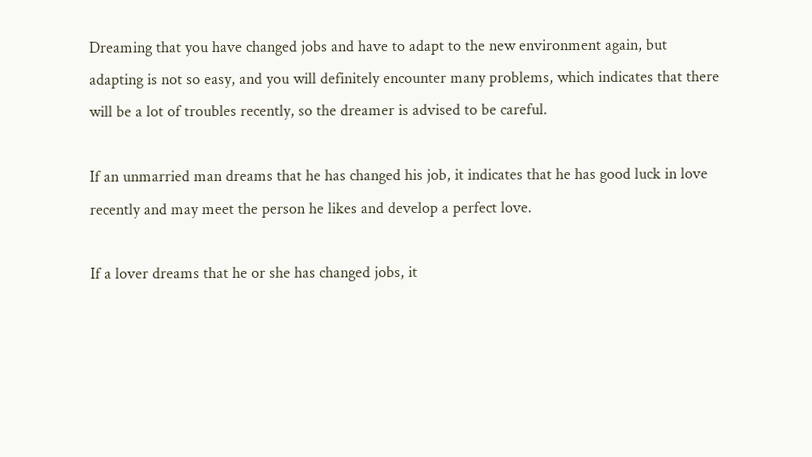Dreaming that you have changed jobs and have to adapt to the new environment again, but adapting is not so easy, and you will definitely encounter many problems, which indicates that there will be a lot of troubles recently, so the dreamer is advised to be careful.

If an unmarried man dreams that he has changed his job, it indicates that he has good luck in love recently and may meet the person he likes and develop a perfect love.

If a lover dreams that he or she has changed jobs, it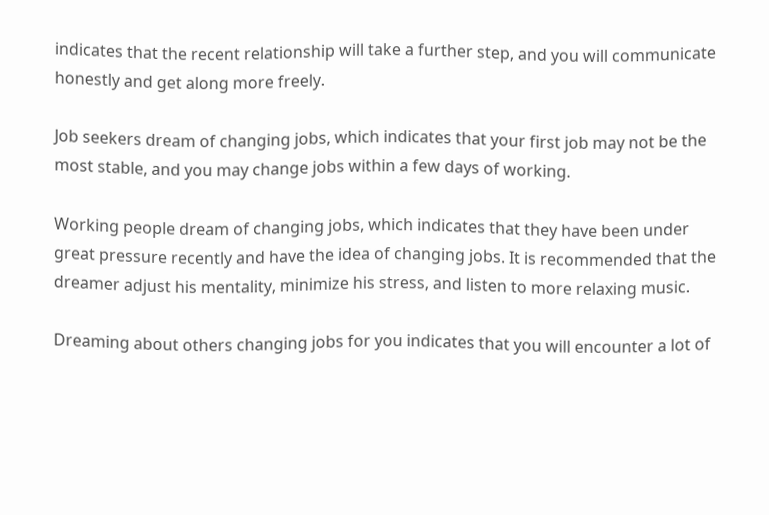indicates that the recent relationship will take a further step, and you will communicate honestly and get along more freely.

Job seekers dream of changing jobs, which indicates that your first job may not be the most stable, and you may change jobs within a few days of working.

Working people dream of changing jobs, which indicates that they have been under great pressure recently and have the idea of changing jobs. It is recommended that the dreamer adjust his mentality, minimize his stress, and listen to more relaxing music.

Dreaming about others changing jobs for you indicates that you will encounter a lot of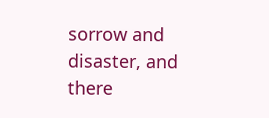sorrow and disaster, and there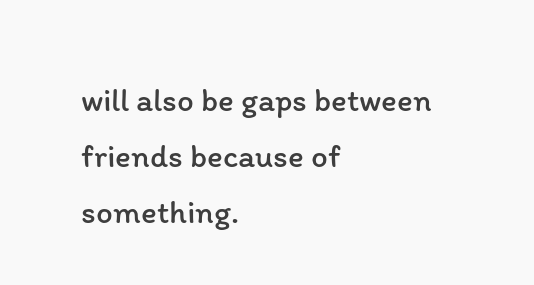will also be gaps between friends because of something.